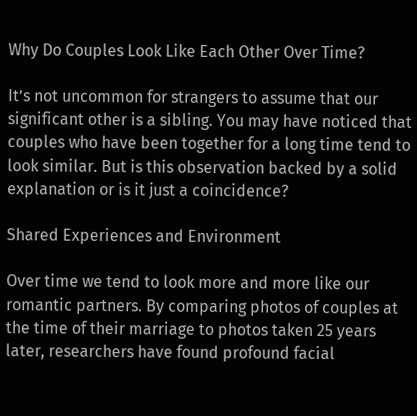Why Do Couples Look Like Each Other Over Time?

It’s not uncommon for strangers to assume that our significant other is a sibling. You may have noticed that couples who have been together for a long time tend to look similar. But is this observation backed by a solid explanation or is it just a coincidence?

Shared Experiences and Environment

Over time we tend to look more and more like our romantic partners. By comparing photos of couples at the time of their marriage to photos taken 25 years later, researchers have found profound facial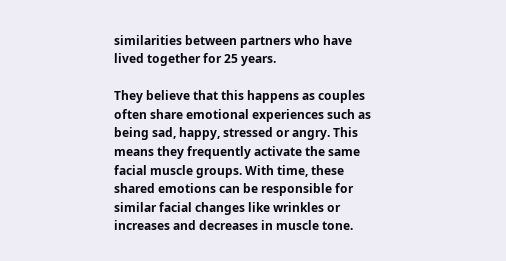similarities between partners who have lived together for 25 years.

They believe that this happens as couples often share emotional experiences such as being sad, happy, stressed or angry. This means they frequently activate the same facial muscle groups. With time, these shared emotions can be responsible for similar facial changes like wrinkles or increases and decreases in muscle tone.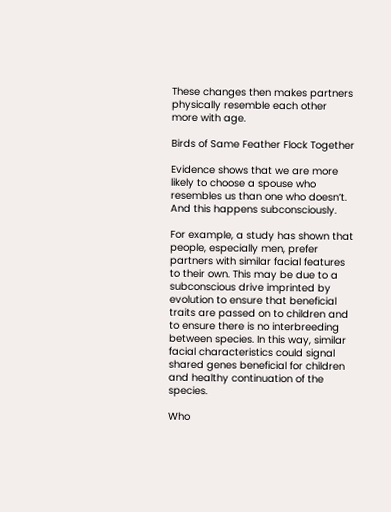These changes then makes partners physically resemble each other more with age.

Birds of Same Feather Flock Together

Evidence shows that we are more likely to choose a spouse who resembles us than one who doesn’t. And this happens subconsciously.

For example, a study has shown that people, especially men, prefer partners with similar facial features to their own. This may be due to a subconscious drive imprinted by evolution to ensure that beneficial traits are passed on to children and to ensure there is no interbreeding between species. In this way, similar facial characteristics could signal shared genes beneficial for children and healthy continuation of the species.

Who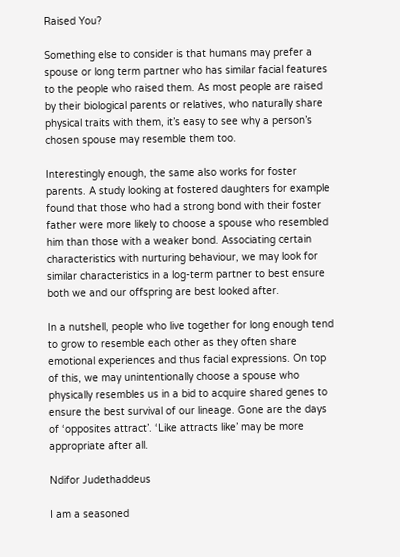Raised You?

Something else to consider is that humans may prefer a spouse or long term partner who has similar facial features to the people who raised them. As most people are raised by their biological parents or relatives, who naturally share physical traits with them, it’s easy to see why a person’s chosen spouse may resemble them too.

Interestingly enough, the same also works for foster parents. A study looking at fostered daughters for example found that those who had a strong bond with their foster father were more likely to choose a spouse who resembled him than those with a weaker bond. Associating certain characteristics with nurturing behaviour, we may look for similar characteristics in a log-term partner to best ensure both we and our offspring are best looked after.

In a nutshell, people who live together for long enough tend to grow to resemble each other as they often share emotional experiences and thus facial expressions. On top of this, we may unintentionally choose a spouse who physically resembles us in a bid to acquire shared genes to ensure the best survival of our lineage. Gone are the days of ‘opposites attract’. ‘Like attracts like’ may be more appropriate after all.

Ndifor Judethaddeus

I am a seasoned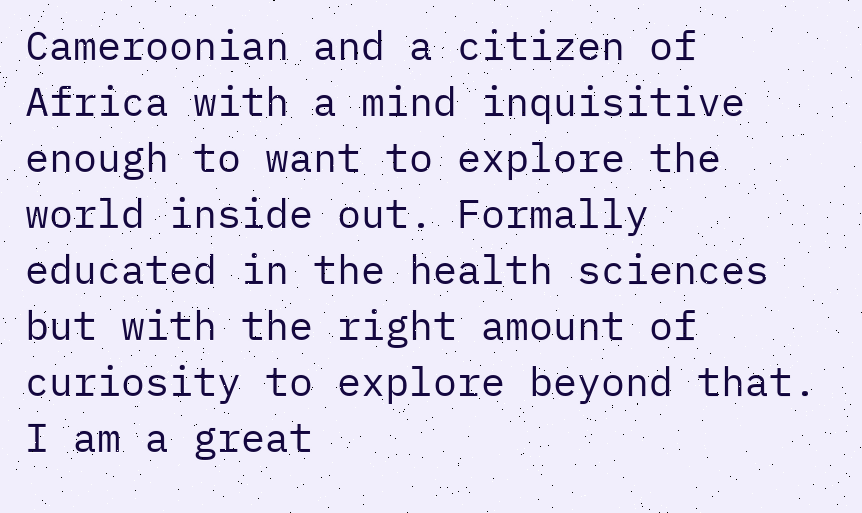Cameroonian and a citizen of Africa with a mind inquisitive enough to want to explore the world inside out. Formally educated in the health sciences but with the right amount of curiosity to explore beyond that. I am a great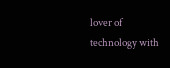lover of technology with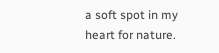a soft spot in my heart for nature.